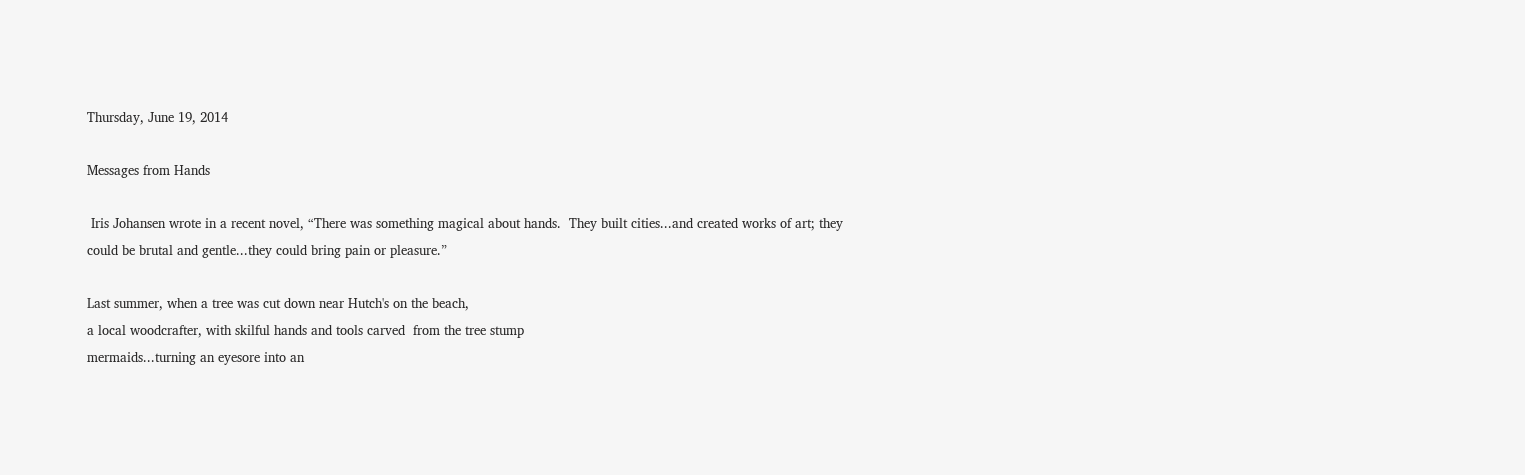Thursday, June 19, 2014

Messages from Hands

 Iris Johansen wrote in a recent novel, “There was something magical about hands.  They built cities...and created works of art; they could be brutal and gentle...they could bring pain or pleasure.”

Last summer, when a tree was cut down near Hutch's on the beach,
a local woodcrafter, with skilful hands and tools carved  from the tree stump
mermaids...turning an eyesore into an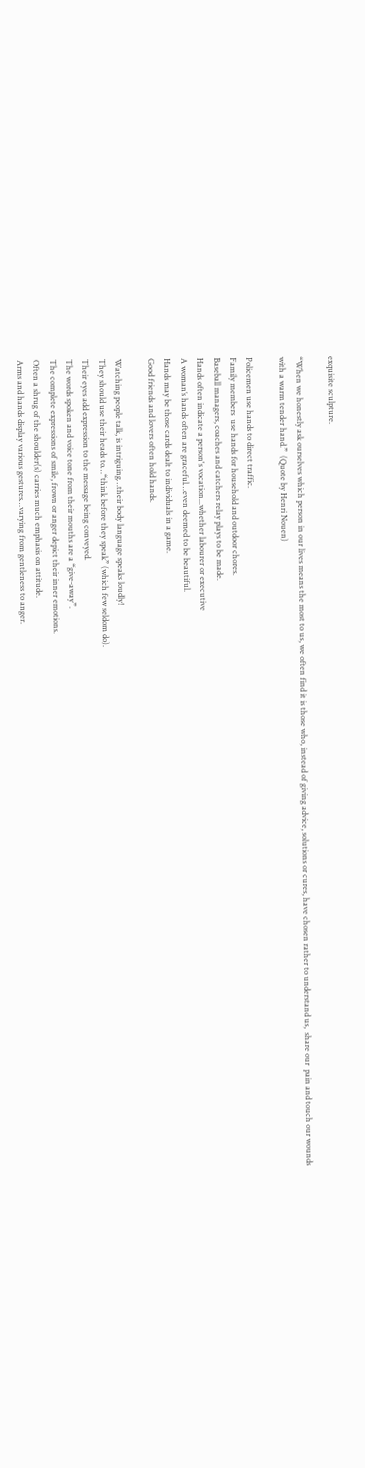exquisite sculpture.

“When we honestly ask ourselves which person in our lives means the most to us, we often find it is those who, instead of giving advice, solutions or cures, have chosen rather to understand us,  share our  pain and touch our wounds with a warm tender hand.”  (Quote by Henri Nouen)

Policemen use hands to direct traffic.
Family members  use hands for household and outdoor chores.
Baseball managers, coaches and catchers relay plays to be made.
Hands often indicate a person's vocation...whether labourer or executive
A woman’s hands often are graceful…even deemed to be beautiful.
Hands may be those cards dealt to individuals in a game.
Good friends and lovers often hold hands.

Watching people talk, is intriguing…their body language speaks loudly!
They should use their heads to…“think before they speak” (which few seldom do).
Their eyes add expression to the message being conveyed.
The words spoken and voice tone from their mouths are a “give-away”.
The complete expressions of smile, frown or anger depict their inner emotions.
Often a shrug of the shoulder(s) carries much emphasis on attitude.
Arms and hands display various gestures…varying from gentleness to anger.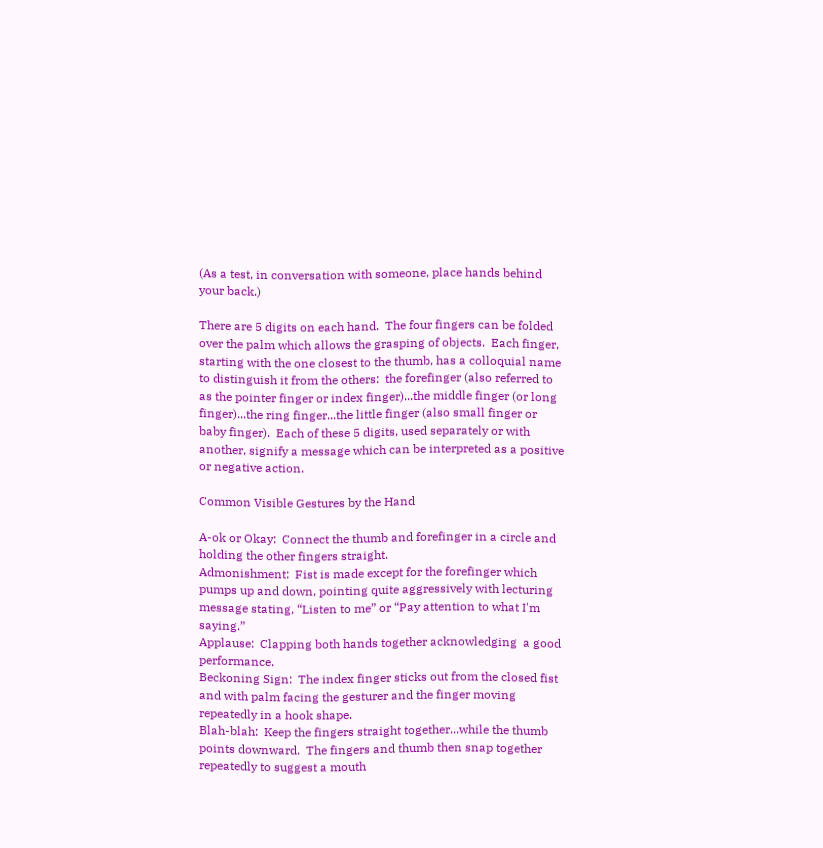(As a test, in conversation with someone, place hands behind your back.)

There are 5 digits on each hand.  The four fingers can be folded over the palm which allows the grasping of objects.  Each finger, starting with the one closest to the thumb, has a colloquial name to distinguish it from the others:  the forefinger (also referred to as the pointer finger or index finger)...the middle finger (or long finger)...the ring finger...the little finger (also small finger or baby finger).  Each of these 5 digits, used separately or with another, signify a message which can be interpreted as a positive or negative action.

Common Visible Gestures by the Hand

A-ok or Okay:  Connect the thumb and forefinger in a circle and holding the other fingers straight.
Admonishment:  Fist is made except for the forefinger which pumps up and down, pointing quite aggressively with lecturing message stating, “Listen to me” or “Pay attention to what I'm saying.”
Applause:  Clapping both hands together acknowledging  a good performance.
Beckoning Sign:  The index finger sticks out from the closed fist and with palm facing the gesturer and the finger moving repeatedly in a hook shape.
Blah-blah:  Keep the fingers straight together...while the thumb points downward.  The fingers and thumb then snap together repeatedly to suggest a mouth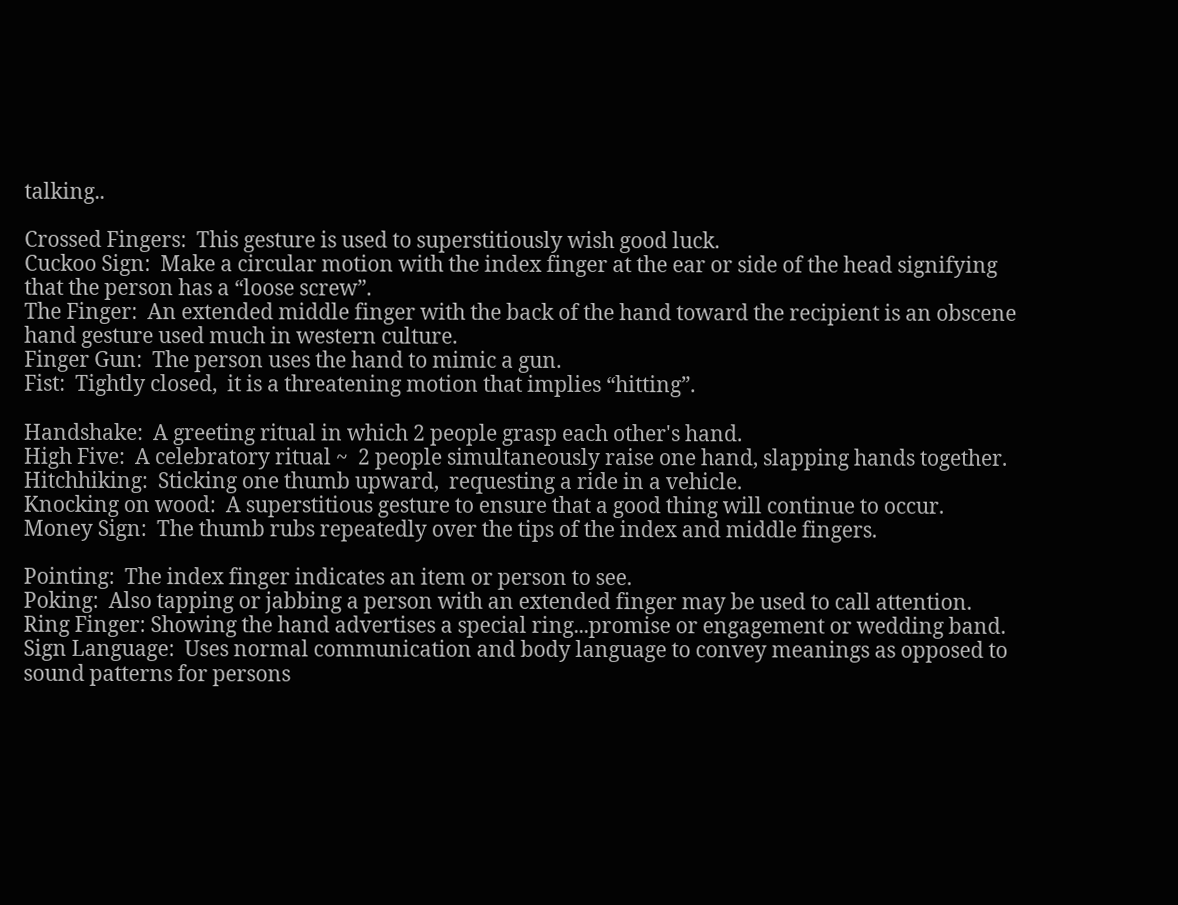talking..

Crossed Fingers:  This gesture is used to superstitiously wish good luck.
Cuckoo Sign:  Make a circular motion with the index finger at the ear or side of the head signifying that the person has a “loose screw”.
The Finger:  An extended middle finger with the back of the hand toward the recipient is an obscene hand gesture used much in western culture.
Finger Gun:  The person uses the hand to mimic a gun.
Fist:  Tightly closed,  it is a threatening motion that implies “hitting”.

Handshake:  A greeting ritual in which 2 people grasp each other's hand.
High Five:  A celebratory ritual ~  2 people simultaneously raise one hand, slapping hands together.
Hitchhiking:  Sticking one thumb upward,  requesting a ride in a vehicle.
Knocking on wood:  A superstitious gesture to ensure that a good thing will continue to occur.
Money Sign:  The thumb rubs repeatedly over the tips of the index and middle fingers.

Pointing:  The index finger indicates an item or person to see.
Poking:  Also tapping or jabbing a person with an extended finger may be used to call attention.
Ring Finger: Showing the hand advertises a special ring...promise or engagement or wedding band.
Sign Language:  Uses normal communication and body language to convey meanings as opposed to sound patterns for persons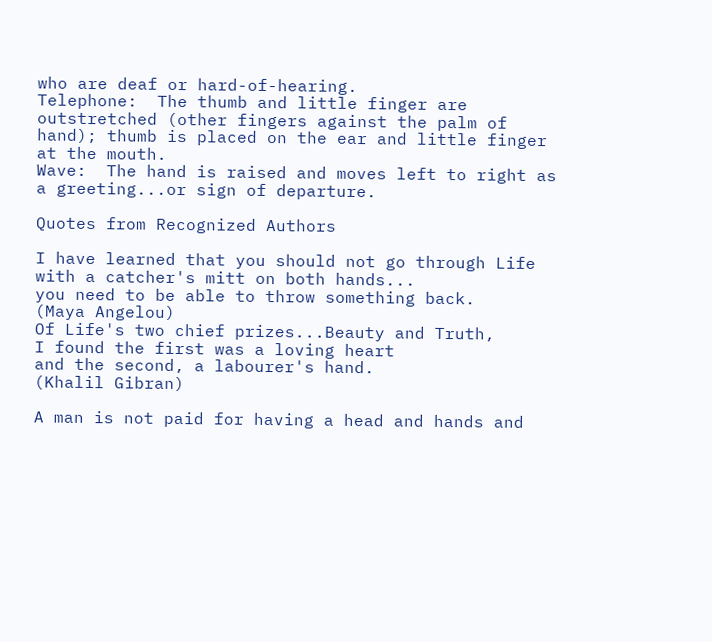who are deaf or hard-of-hearing.
Telephone:  The thumb and little finger are outstretched (other fingers against the palm of hand); thumb is placed on the ear and little finger at the mouth.
Wave:  The hand is raised and moves left to right as a greeting...or sign of departure.

Quotes from Recognized Authors

I have learned that you should not go through Life
with a catcher's mitt on both hands...
you need to be able to throw something back.
(Maya Angelou)
Of Life's two chief prizes...Beauty and Truth,
I found the first was a loving heart
and the second, a labourer's hand.
(Khalil Gibran)

A man is not paid for having a head and hands and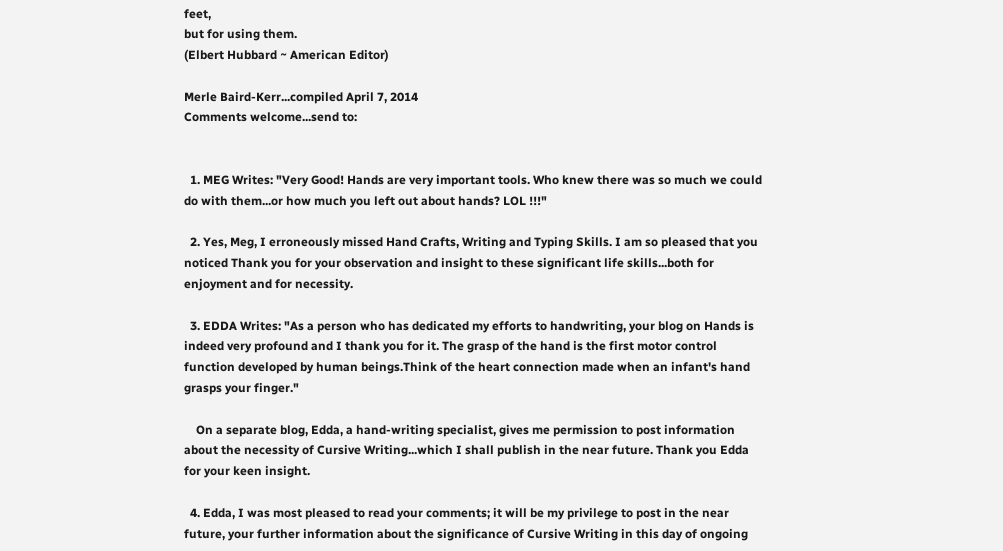feet,
but for using them.
(Elbert Hubbard ~ American Editor)

Merle Baird-Kerr...compiled April 7, 2014
Comments welcome...send to:


  1. MEG Writes: "Very Good! Hands are very important tools. Who knew there was so much we could do with them...or how much you left out about hands? LOL !!!"

  2. Yes, Meg, I erroneously missed Hand Crafts, Writing and Typing Skills. I am so pleased that you noticed Thank you for your observation and insight to these significant life skills...both for enjoyment and for necessity.

  3. EDDA Writes: "As a person who has dedicated my efforts to handwriting, your blog on Hands is indeed very profound and I thank you for it. The grasp of the hand is the first motor control function developed by human beings.Think of the heart connection made when an infant's hand grasps your finger."

    On a separate blog, Edda, a hand-writing specialist, gives me permission to post information about the necessity of Cursive Writing...which I shall publish in the near future. Thank you Edda for your keen insight.

  4. Edda, I was most pleased to read your comments; it will be my privilege to post in the near future, your further information about the significance of Cursive Writing in this day of ongoing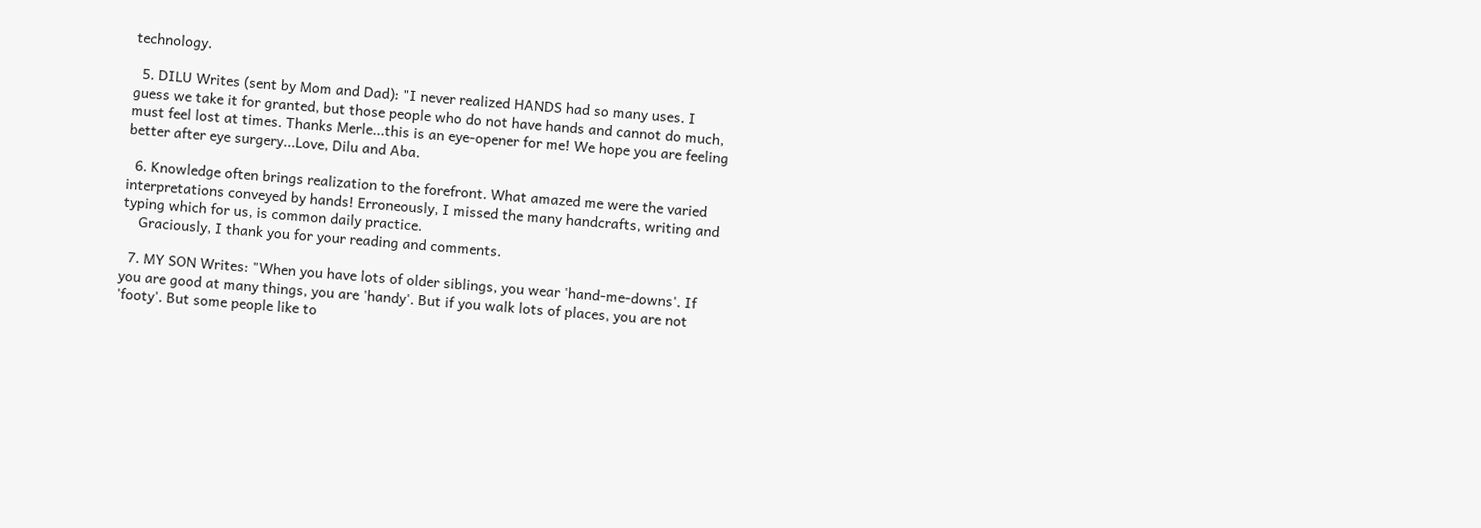technology.

  5. DILU Writes (sent by Mom and Dad): "I never realized HANDS had so many uses. I guess we take it for granted, but those people who do not have hands and cannot do much, must feel lost at times. Thanks Merle...this is an eye-opener for me! We hope you are feeling better after eye surgery...Love, Dilu and Aba.

  6. Knowledge often brings realization to the forefront. What amazed me were the varied interpretations conveyed by hands! Erroneously, I missed the many handcrafts, writing and typing which for us, is common daily practice.
    Graciously, I thank you for your reading and comments.

  7. MY SON Writes: "When you have lots of older siblings, you wear 'hand-me-downs'. If you are good at many things, you are 'handy'. But if you walk lots of places, you are not 'footy'. But some people like to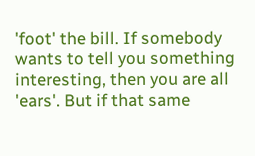'foot' the bill. If somebody wants to tell you something interesting, then you are all 'ears'. But if that same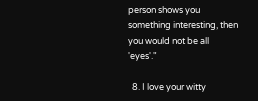person shows you something interesting, then you would not be all 'eyes'."

  8. I love your witty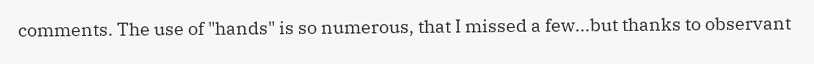comments. The use of "hands" is so numerous, that I missed a few...but thanks to observant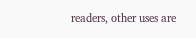readers, other uses are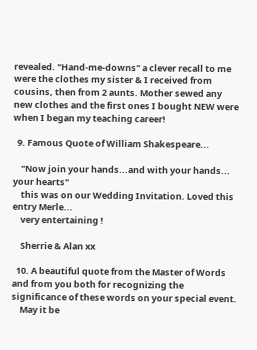revealed. "Hand-me-downs" a clever recall to me were the clothes my sister & I received from cousins, then from 2 aunts. Mother sewed any new clothes and the first ones I bought NEW were when I began my teaching career!

  9. Famous Quote of William Shakespeare...

    "Now join your hands...and with your hands... your hearts"
    this was on our Wedding Invitation. Loved this entry Merle...
    very entertaining !

    Sherrie & Alan xx

  10. A beautiful quote from the Master of Words and from you both for recognizing the significance of these words on your special event.
    May it be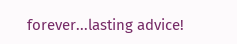forever...lasting advice!